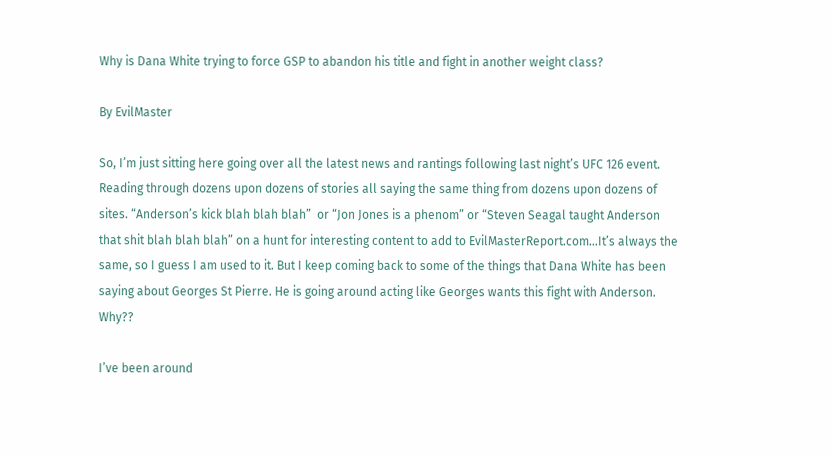Why is Dana White trying to force GSP to abandon his title and fight in another weight class?

By EvilMaster

So, I’m just sitting here going over all the latest news and rantings following last night’s UFC 126 event. Reading through dozens upon dozens of stories all saying the same thing from dozens upon dozens of sites. “Anderson’s kick blah blah blah”  or “Jon Jones is a phenom” or “Steven Seagal taught Anderson that shit blah blah blah” on a hunt for interesting content to add to EvilMasterReport.com…It’s always the same, so I guess I am used to it. But I keep coming back to some of the things that Dana White has been saying about Georges St Pierre. He is going around acting like Georges wants this fight with Anderson. Why??

I’ve been around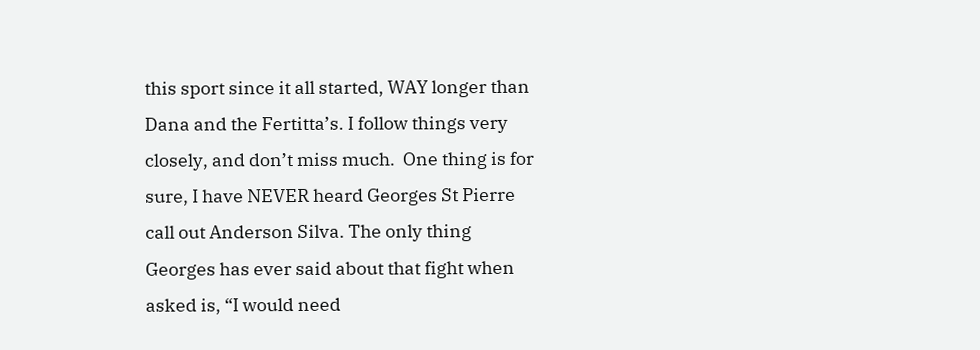this sport since it all started, WAY longer than Dana and the Fertitta’s. I follow things very closely, and don’t miss much.  One thing is for sure, I have NEVER heard Georges St Pierre call out Anderson Silva. The only thing Georges has ever said about that fight when asked is, “I would need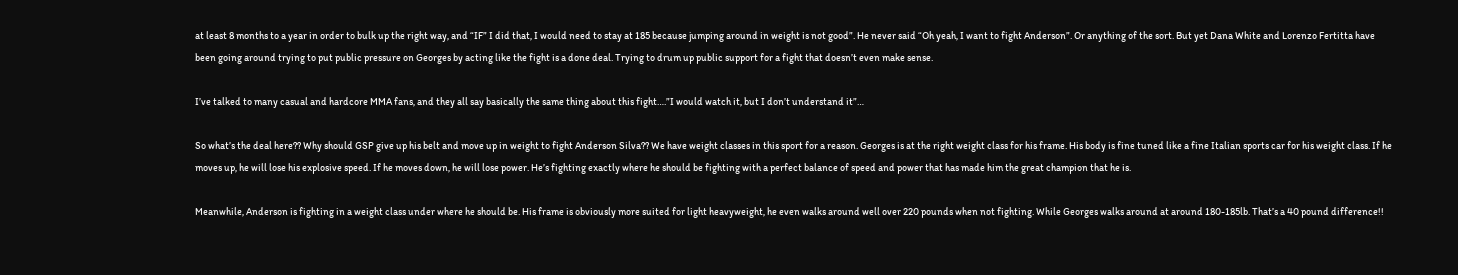at least 8 months to a year in order to bulk up the right way, and “IF” I did that, I would need to stay at 185 because jumping around in weight is not good”. He never said “Oh yeah, I want to fight Anderson”. Or anything of the sort. But yet Dana White and Lorenzo Fertitta have been going around trying to put public pressure on Georges by acting like the fight is a done deal. Trying to drum up public support for a fight that doesn’t even make sense.

I’ve talked to many casual and hardcore MMA fans, and they all say basically the same thing about this fight….”I would watch it, but I don’t understand it”…

So what’s the deal here?? Why should GSP give up his belt and move up in weight to fight Anderson Silva?? We have weight classes in this sport for a reason. Georges is at the right weight class for his frame. His body is fine tuned like a fine Italian sports car for his weight class. If he moves up, he will lose his explosive speed. If he moves down, he will lose power. He’s fighting exactly where he should be fighting with a perfect balance of speed and power that has made him the great champion that he is.

Meanwhile, Anderson is fighting in a weight class under where he should be. His frame is obviously more suited for light heavyweight, he even walks around well over 220 pounds when not fighting. While Georges walks around at around 180-185lb. That’s a 40 pound difference!!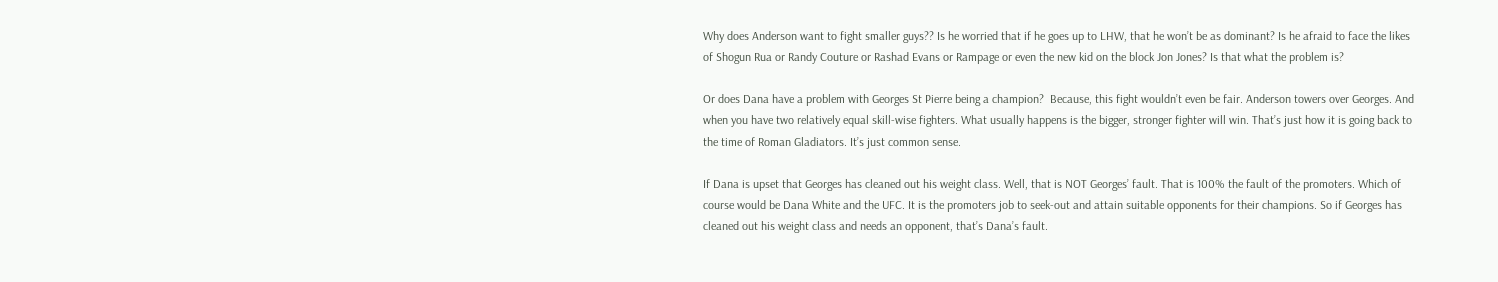Why does Anderson want to fight smaller guys?? Is he worried that if he goes up to LHW, that he won’t be as dominant? Is he afraid to face the likes of Shogun Rua or Randy Couture or Rashad Evans or Rampage or even the new kid on the block Jon Jones? Is that what the problem is?

Or does Dana have a problem with Georges St Pierre being a champion?  Because, this fight wouldn’t even be fair. Anderson towers over Georges. And when you have two relatively equal skill-wise fighters. What usually happens is the bigger, stronger fighter will win. That’s just how it is going back to the time of Roman Gladiators. It’s just common sense.

If Dana is upset that Georges has cleaned out his weight class. Well, that is NOT Georges’ fault. That is 100% the fault of the promoters. Which of course would be Dana White and the UFC. It is the promoters job to seek-out and attain suitable opponents for their champions. So if Georges has cleaned out his weight class and needs an opponent, that’s Dana’s fault.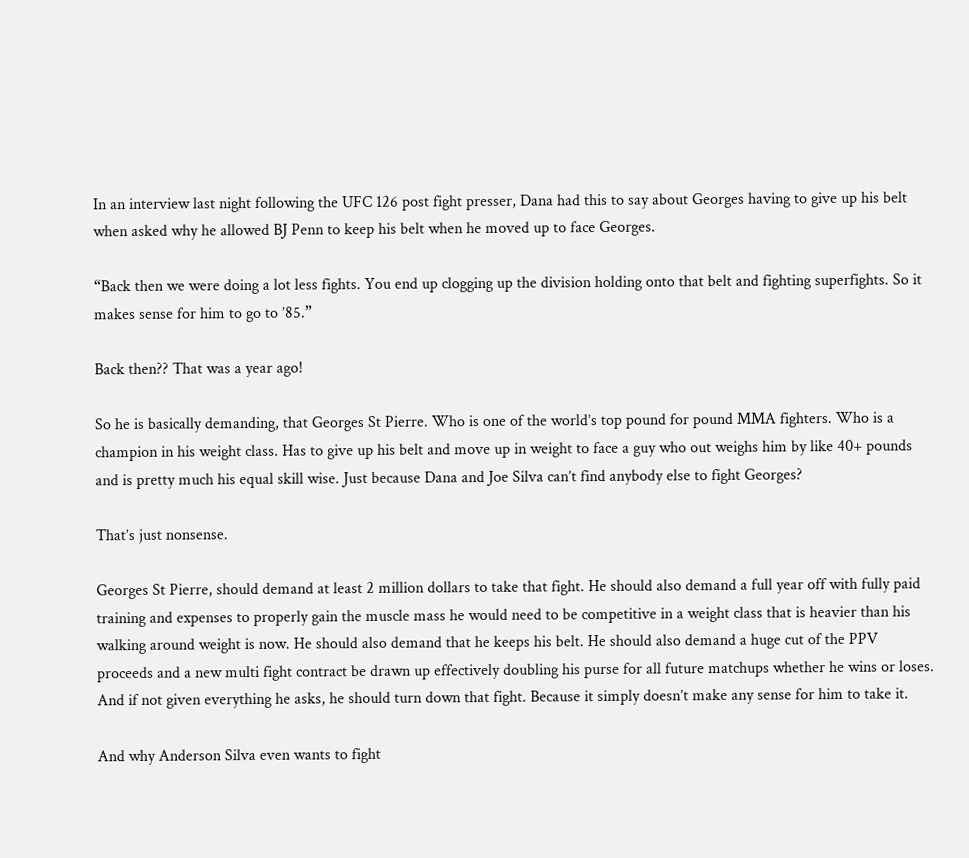In an interview last night following the UFC 126 post fight presser, Dana had this to say about Georges having to give up his belt when asked why he allowed BJ Penn to keep his belt when he moved up to face Georges.

“Back then we were doing a lot less fights. You end up clogging up the division holding onto that belt and fighting superfights. So it makes sense for him to go to ’85.”

Back then?? That was a year ago!

So he is basically demanding, that Georges St Pierre. Who is one of the world’s top pound for pound MMA fighters. Who is a champion in his weight class. Has to give up his belt and move up in weight to face a guy who out weighs him by like 40+ pounds and is pretty much his equal skill wise. Just because Dana and Joe Silva can’t find anybody else to fight Georges?

That’s just nonsense.

Georges St Pierre, should demand at least 2 million dollars to take that fight. He should also demand a full year off with fully paid training and expenses to properly gain the muscle mass he would need to be competitive in a weight class that is heavier than his walking around weight is now. He should also demand that he keeps his belt. He should also demand a huge cut of the PPV proceeds and a new multi fight contract be drawn up effectively doubling his purse for all future matchups whether he wins or loses.  And if not given everything he asks, he should turn down that fight. Because it simply doesn’t make any sense for him to take it.

And why Anderson Silva even wants to fight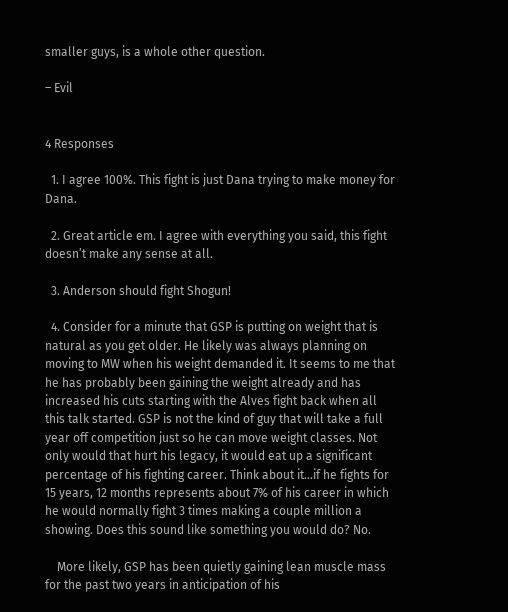smaller guys, is a whole other question.

– Evil


4 Responses

  1. I agree 100%. This fight is just Dana trying to make money for Dana.

  2. Great article em. I agree with everything you said, this fight doesn’t make any sense at all.

  3. Anderson should fight Shogun!

  4. Consider for a minute that GSP is putting on weight that is natural as you get older. He likely was always planning on moving to MW when his weight demanded it. It seems to me that he has probably been gaining the weight already and has increased his cuts starting with the Alves fight back when all this talk started. GSP is not the kind of guy that will take a full year off competition just so he can move weight classes. Not only would that hurt his legacy, it would eat up a significant percentage of his fighting career. Think about it…if he fights for 15 years, 12 months represents about 7% of his career in which he would normally fight 3 times making a couple million a showing. Does this sound like something you would do? No.

    More likely, GSP has been quietly gaining lean muscle mass for the past two years in anticipation of his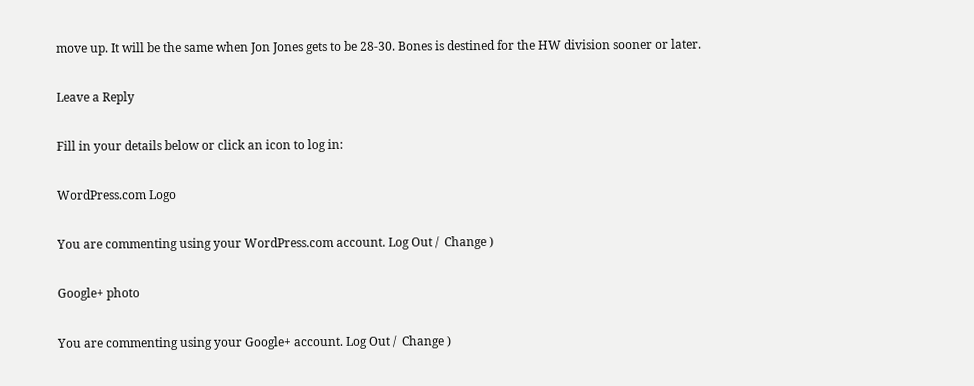move up. It will be the same when Jon Jones gets to be 28-30. Bones is destined for the HW division sooner or later.

Leave a Reply

Fill in your details below or click an icon to log in:

WordPress.com Logo

You are commenting using your WordPress.com account. Log Out /  Change )

Google+ photo

You are commenting using your Google+ account. Log Out /  Change )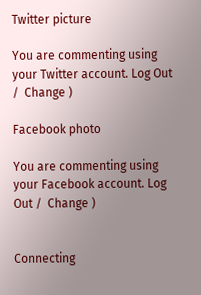Twitter picture

You are commenting using your Twitter account. Log Out /  Change )

Facebook photo

You are commenting using your Facebook account. Log Out /  Change )


Connecting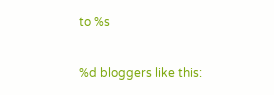to %s

%d bloggers like this: